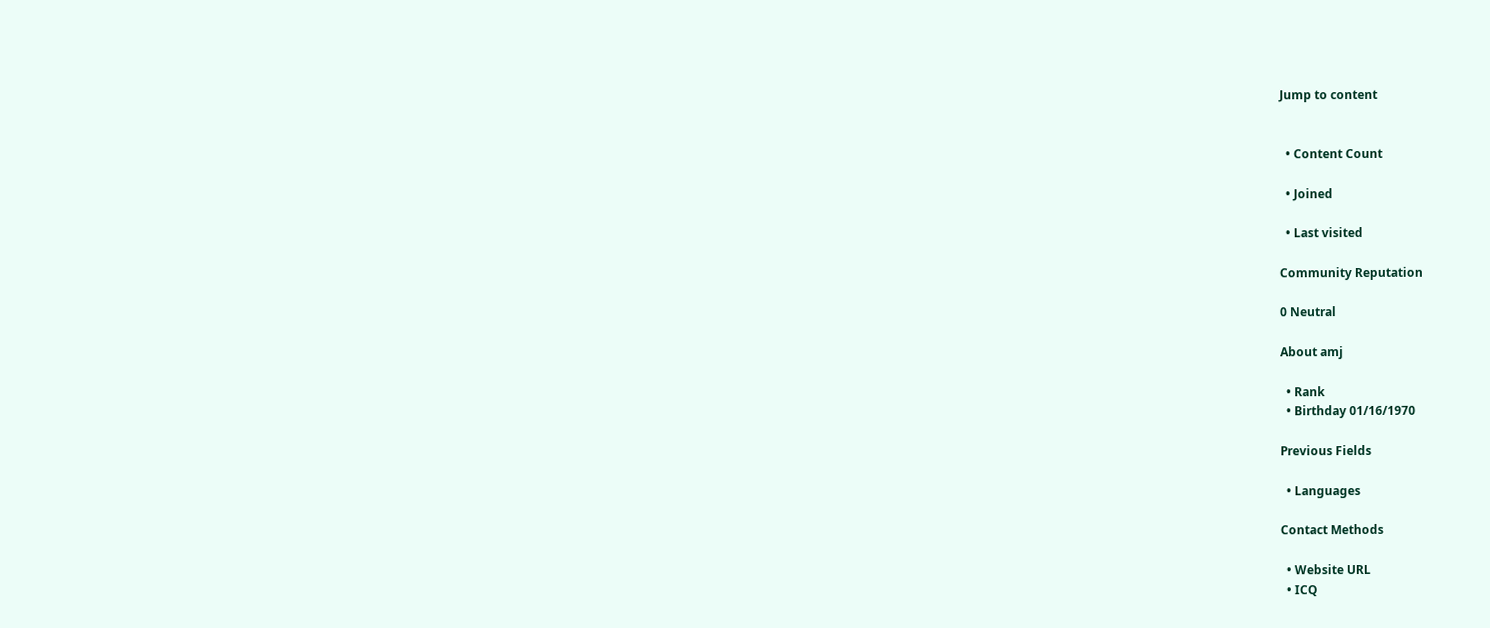Jump to content


  • Content Count

  • Joined

  • Last visited

Community Reputation

0 Neutral

About amj

  • Rank
  • Birthday 01/16/1970

Previous Fields

  • Languages

Contact Methods

  • Website URL
  • ICQ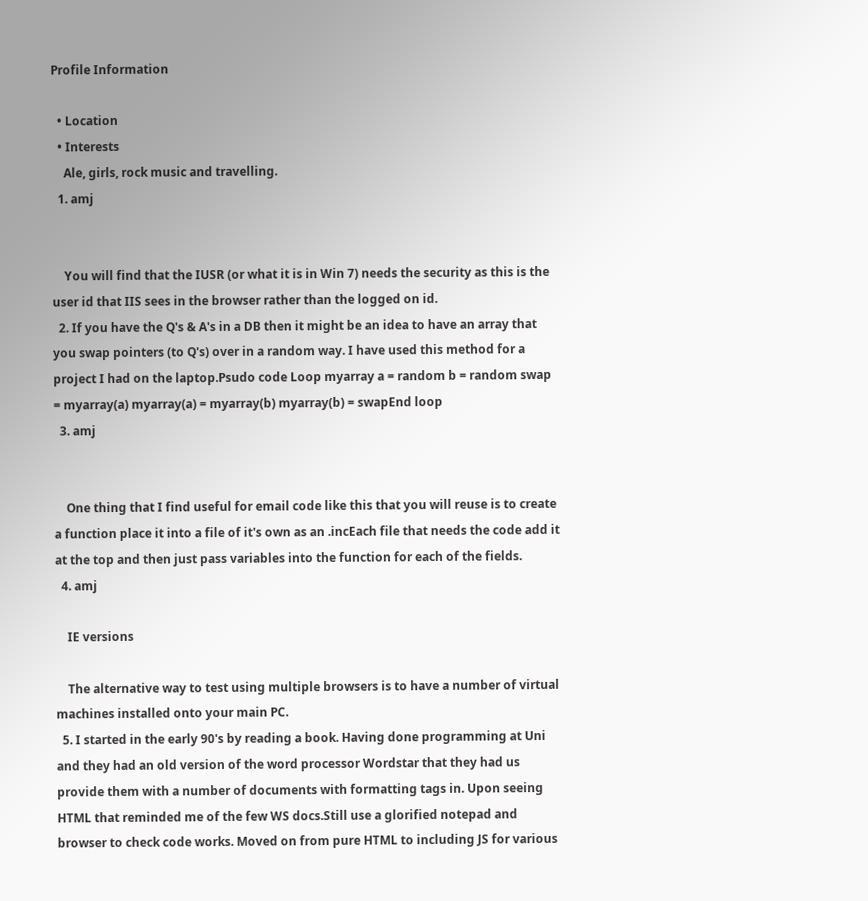Profile Information

  • Location
  • Interests
    Ale, girls, rock music and travelling.
  1. amj


    You will find that the IUSR (or what it is in Win 7) needs the security as this is the user id that IIS sees in the browser rather than the logged on id.
  2. If you have the Q's & A's in a DB then it might be an idea to have an array that you swap pointers (to Q's) over in a random way. I have used this method for a project I had on the laptop.Psudo code Loop myarray a = random b = random swap = myarray(a) myarray(a) = myarray(b) myarray(b) = swapEnd loop
  3. amj


    One thing that I find useful for email code like this that you will reuse is to create a function place it into a file of it's own as an .incEach file that needs the code add it at the top and then just pass variables into the function for each of the fields.
  4. amj

    IE versions

    The alternative way to test using multiple browsers is to have a number of virtual machines installed onto your main PC.
  5. I started in the early 90's by reading a book. Having done programming at Uni and they had an old version of the word processor Wordstar that they had us provide them with a number of documents with formatting tags in. Upon seeing HTML that reminded me of the few WS docs.Still use a glorified notepad and browser to check code works. Moved on from pure HTML to including JS for various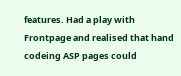features. Had a play with Frontpage and realised that hand codeing ASP pages could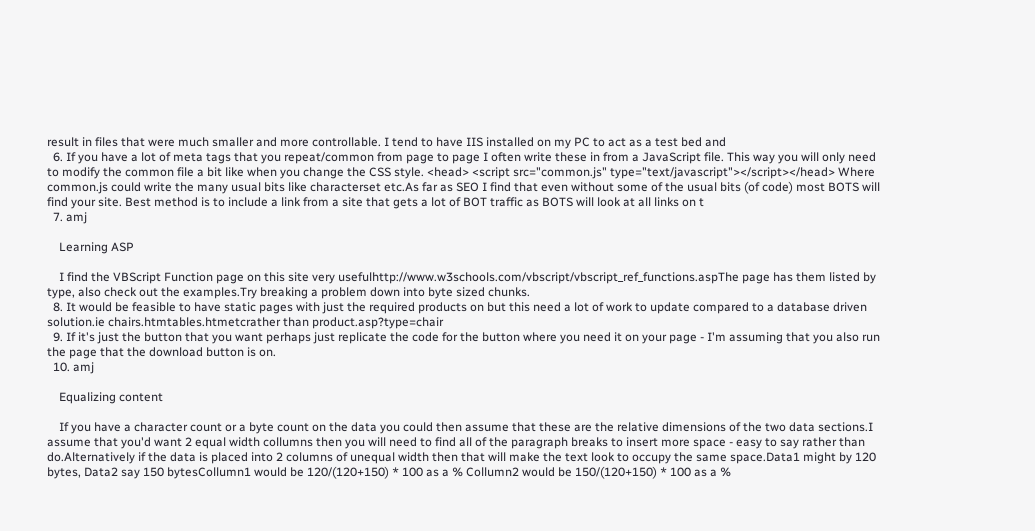result in files that were much smaller and more controllable. I tend to have IIS installed on my PC to act as a test bed and
  6. If you have a lot of meta tags that you repeat/common from page to page I often write these in from a JavaScript file. This way you will only need to modify the common file a bit like when you change the CSS style. <head> <script src="common.js" type="text/javascript"></script></head> Where common.js could write the many usual bits like characterset etc.As far as SEO I find that even without some of the usual bits (of code) most BOTS will find your site. Best method is to include a link from a site that gets a lot of BOT traffic as BOTS will look at all links on t
  7. amj

    Learning ASP

    I find the VBScript Function page on this site very usefulhttp://www.w3schools.com/vbscript/vbscript_ref_functions.aspThe page has them listed by type, also check out the examples.Try breaking a problem down into byte sized chunks.
  8. It would be feasible to have static pages with just the required products on but this need a lot of work to update compared to a database driven solution.ie chairs.htmtables.htmetcrather than product.asp?type=chair
  9. If it's just the button that you want perhaps just replicate the code for the button where you need it on your page - I'm assuming that you also run the page that the download button is on.
  10. amj

    Equalizing content

    If you have a character count or a byte count on the data you could then assume that these are the relative dimensions of the two data sections.I assume that you'd want 2 equal width collumns then you will need to find all of the paragraph breaks to insert more space - easy to say rather than do.Alternatively if the data is placed into 2 columns of unequal width then that will make the text look to occupy the same space.Data1 might by 120 bytes, Data2 say 150 bytesCollumn1 would be 120/(120+150) * 100 as a % Collumn2 would be 150/(120+150) * 100 as a %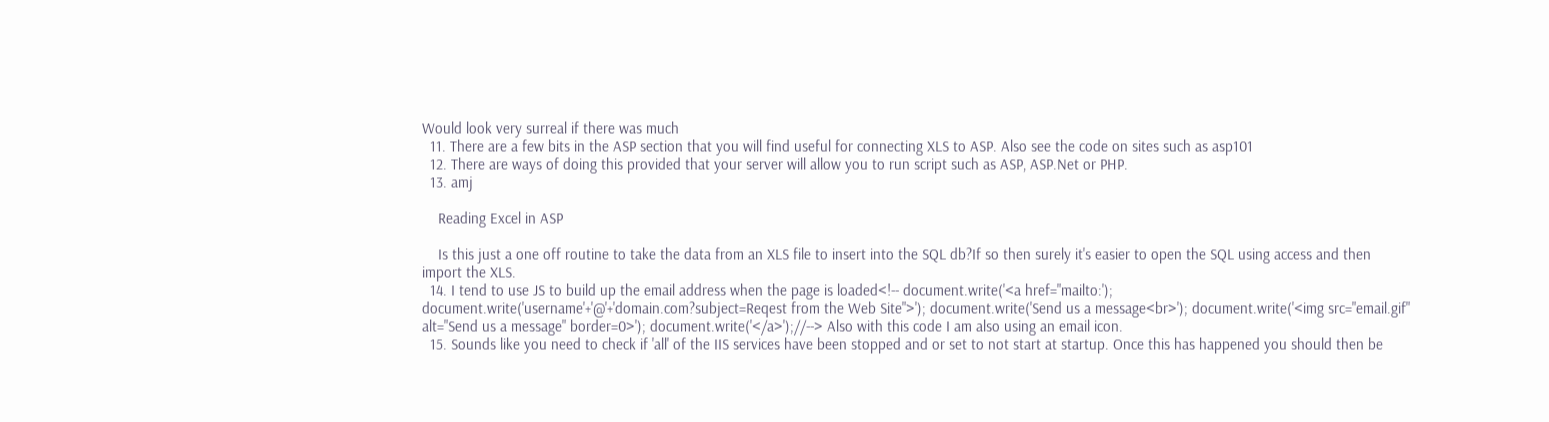Would look very surreal if there was much
  11. There are a few bits in the ASP section that you will find useful for connecting XLS to ASP. Also see the code on sites such as asp101
  12. There are ways of doing this provided that your server will allow you to run script such as ASP, ASP.Net or PHP.
  13. amj

    Reading Excel in ASP

    Is this just a one off routine to take the data from an XLS file to insert into the SQL db?If so then surely it's easier to open the SQL using access and then import the XLS.
  14. I tend to use JS to build up the email address when the page is loaded<!-- document.write('<a href="mailto:'); document.write('username'+'@'+'domain.com?subject=Reqest from the Web Site">'); document.write('Send us a message<br>'); document.write('<img src="email.gif" alt="Send us a message" border=0>'); document.write('</a>');//--> Also with this code I am also using an email icon.
  15. Sounds like you need to check if 'all' of the IIS services have been stopped and or set to not start at startup. Once this has happened you should then be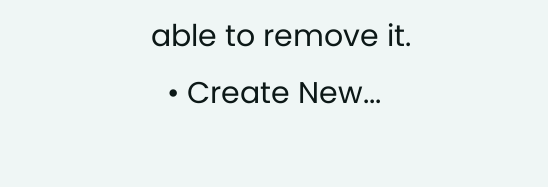able to remove it.
  • Create New...